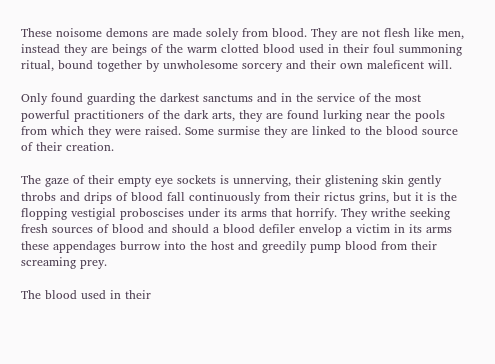These noisome demons are made solely from blood. They are not flesh like men, instead they are beings of the warm clotted blood used in their foul summoning ritual, bound together by unwholesome sorcery and their own maleficent will.

Only found guarding the darkest sanctums and in the service of the most powerful practitioners of the dark arts, they are found lurking near the pools from which they were raised. Some surmise they are linked to the blood source of their creation.

The gaze of their empty eye sockets is unnerving, their glistening skin gently throbs and drips of blood fall continuously from their rictus grins, but it is the flopping vestigial proboscises under its arms that horrify. They writhe seeking fresh sources of blood and should a blood defiler envelop a victim in its arms these appendages burrow into the host and greedily pump blood from their screaming prey.

The blood used in their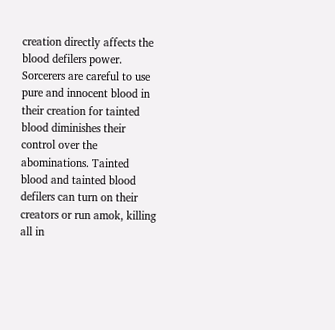creation directly affects the blood defilers power. Sorcerers are careful to use pure and innocent blood in their creation for tainted blood diminishes their control over the abominations. Tainted blood and tainted blood defilers can turn on their creators or run amok, killing all in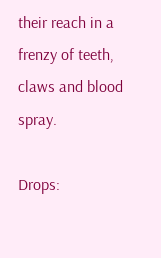their reach in a frenzy of teeth, claws and blood spray.

Drops: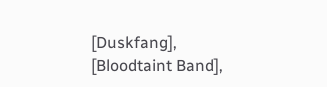[Duskfang], [Bloodtaint Band],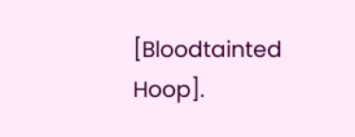[Bloodtainted Hoop].